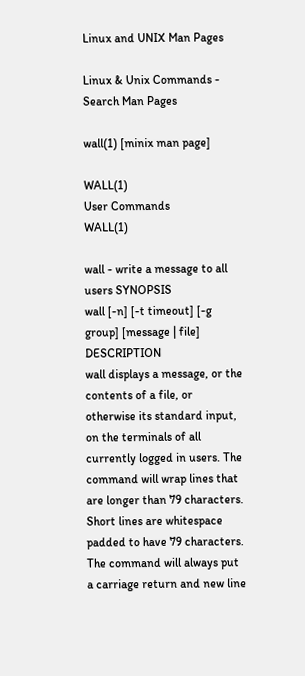Linux and UNIX Man Pages

Linux & Unix Commands - Search Man Pages

wall(1) [minix man page]

WALL(1)                                                            User Commands                                                           WALL(1)

wall - write a message to all users SYNOPSIS
wall [-n] [-t timeout] [-g group] [message | file] DESCRIPTION
wall displays a message, or the contents of a file, or otherwise its standard input, on the terminals of all currently logged in users. The command will wrap lines that are longer than 79 characters. Short lines are whitespace padded to have 79 characters. The command will always put a carriage return and new line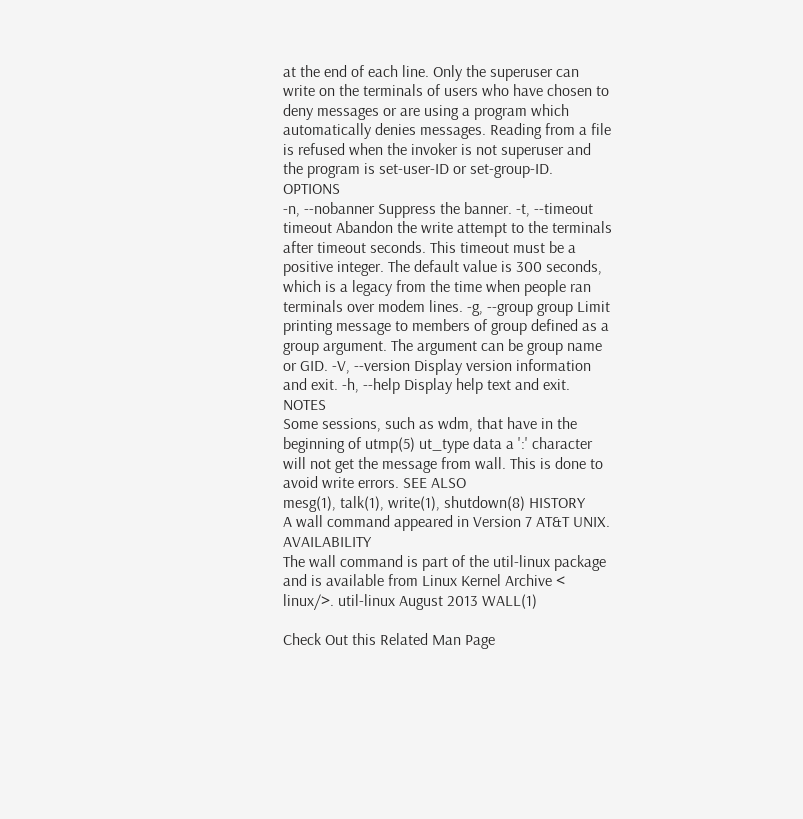at the end of each line. Only the superuser can write on the terminals of users who have chosen to deny messages or are using a program which automatically denies messages. Reading from a file is refused when the invoker is not superuser and the program is set-user-ID or set-group-ID. OPTIONS
-n, --nobanner Suppress the banner. -t, --timeout timeout Abandon the write attempt to the terminals after timeout seconds. This timeout must be a positive integer. The default value is 300 seconds, which is a legacy from the time when people ran terminals over modem lines. -g, --group group Limit printing message to members of group defined as a group argument. The argument can be group name or GID. -V, --version Display version information and exit. -h, --help Display help text and exit. NOTES
Some sessions, such as wdm, that have in the beginning of utmp(5) ut_type data a ':' character will not get the message from wall. This is done to avoid write errors. SEE ALSO
mesg(1), talk(1), write(1), shutdown(8) HISTORY
A wall command appeared in Version 7 AT&T UNIX. AVAILABILITY
The wall command is part of the util-linux package and is available from Linux Kernel Archive < linux/>. util-linux August 2013 WALL(1)

Check Out this Related Man Page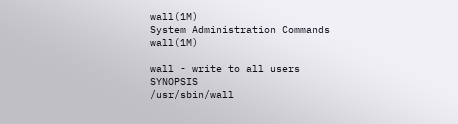wall(1M)                          System Administration Commands                          wall(1M)

wall - write to all users SYNOPSIS
/usr/sbin/wall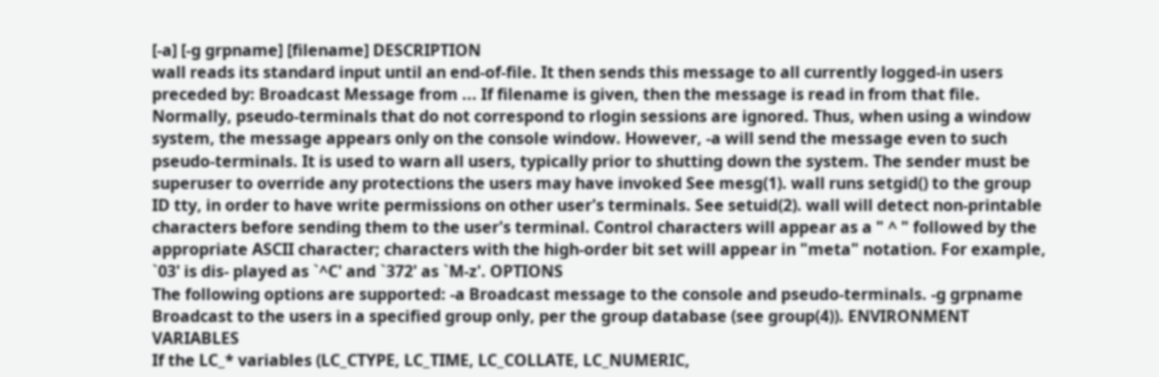[-a] [-g grpname] [filename] DESCRIPTION
wall reads its standard input until an end-of-file. It then sends this message to all currently logged-in users preceded by: Broadcast Message from ... If filename is given, then the message is read in from that file. Normally, pseudo-terminals that do not correspond to rlogin sessions are ignored. Thus, when using a window system, the message appears only on the console window. However, -a will send the message even to such pseudo-terminals. It is used to warn all users, typically prior to shutting down the system. The sender must be superuser to override any protections the users may have invoked See mesg(1). wall runs setgid() to the group ID tty, in order to have write permissions on other user's terminals. See setuid(2). wall will detect non-printable characters before sending them to the user's terminal. Control characters will appear as a " ^ " followed by the appropriate ASCII character; characters with the high-order bit set will appear in "meta" notation. For example, `03' is dis- played as `^C' and `372' as `M-z'. OPTIONS
The following options are supported: -a Broadcast message to the console and pseudo-terminals. -g grpname Broadcast to the users in a specified group only, per the group database (see group(4)). ENVIRONMENT VARIABLES
If the LC_* variables (LC_CTYPE, LC_TIME, LC_COLLATE, LC_NUMERIC,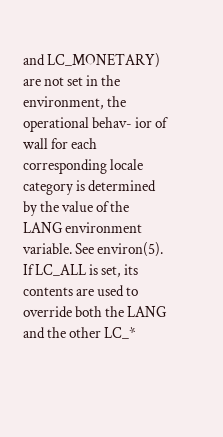and LC_MONETARY) are not set in the environment, the operational behav- ior of wall for each corresponding locale category is determined by the value of the LANG environment variable. See environ(5). If LC_ALL is set, its contents are used to override both the LANG and the other LC_*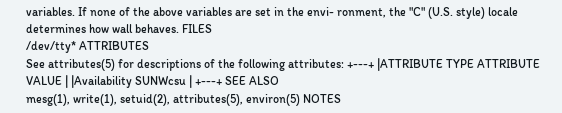variables. If none of the above variables are set in the envi- ronment, the "C" (U.S. style) locale determines how wall behaves. FILES
/dev/tty* ATTRIBUTES
See attributes(5) for descriptions of the following attributes: +---+ |ATTRIBUTE TYPE ATTRIBUTE VALUE | |Availability SUNWcsu | +---+ SEE ALSO
mesg(1), write(1), setuid(2), attributes(5), environ(5) NOTES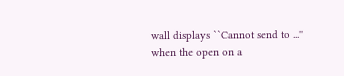wall displays ``Cannot send to ...'' when the open on a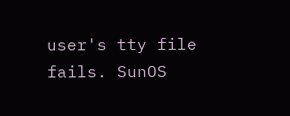user's tty file fails. SunOS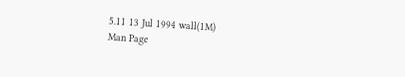5.11 13 Jul 1994 wall(1M)
Man Page